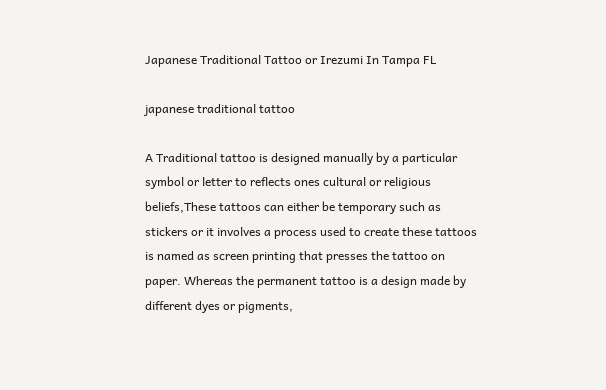Japanese Traditional Tattoo or Irezumi In Tampa FL

japanese traditional tattoo

A Traditional tattoo is designed manually by a particular symbol or letter to reflects ones cultural or religious beliefs,These tattoos can either be temporary such as stickers or it involves a process used to create these tattoos is named as screen printing that presses the tattoo on paper. Whereas the permanent tattoo is a design made by different dyes or pigments,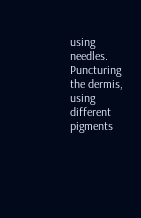using needles. Puncturing the dermis, using different pigments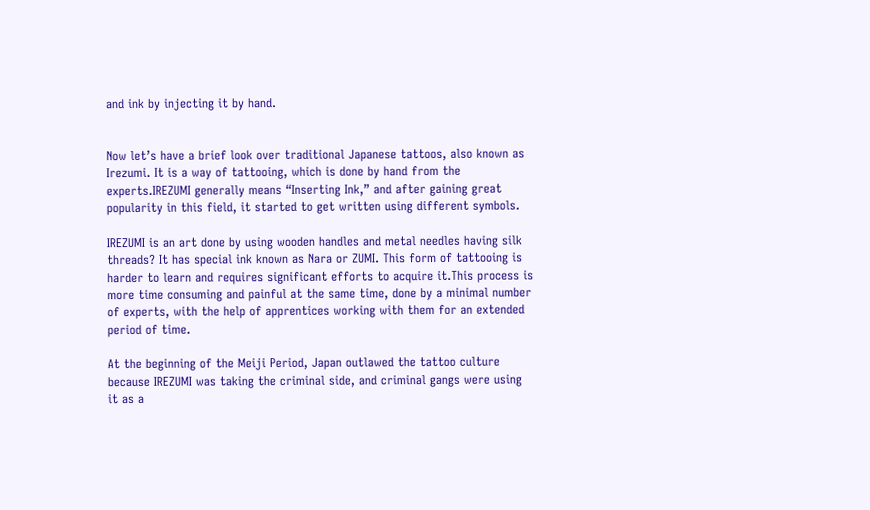and ink by injecting it by hand.


Now let’s have a brief look over traditional Japanese tattoos, also known as Irezumi. It is a way of tattooing, which is done by hand from the experts.IREZUMI generally means “Inserting Ink,” and after gaining great popularity in this field, it started to get written using different symbols.

IREZUMI is an art done by using wooden handles and metal needles having silk threads? It has special ink known as Nara or ZUMI. This form of tattooing is harder to learn and requires significant efforts to acquire it.This process is more time consuming and painful at the same time, done by a minimal number of experts, with the help of apprentices working with them for an extended period of time.

At the beginning of the Meiji Period, Japan outlawed the tattoo culture because IREZUMI was taking the criminal side, and criminal gangs were using it as a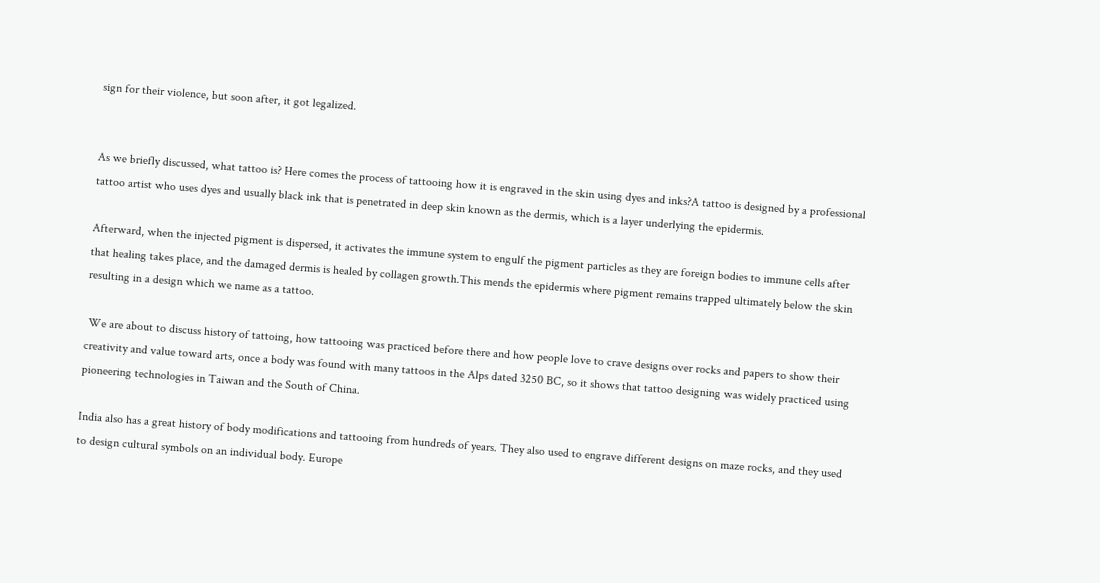sign for their violence, but soon after, it got legalized.


As we briefly discussed, what tattoo is? Here comes the process of tattooing how it is engraved in the skin using dyes and inks?A tattoo is designed by a professional tattoo artist who uses dyes and usually black ink that is penetrated in deep skin known as the dermis, which is a layer underlying the epidermis.

Afterward, when the injected pigment is dispersed, it activates the immune system to engulf the pigment particles as they are foreign bodies to immune cells after that healing takes place, and the damaged dermis is healed by collagen growth.This mends the epidermis where pigment remains trapped ultimately below the skin resulting in a design which we name as a tattoo.

 We are about to discuss history of tattoing, how tattooing was practiced before there and how people love to crave designs over rocks and papers to show their creativity and value toward arts, once a body was found with many tattoos in the Alps dated 3250 BC, so it shows that tattoo designing was widely practiced using pioneering technologies in Taiwan and the South of China.

India also has a great history of body modifications and tattooing from hundreds of years. They also used to engrave different designs on maze rocks, and they used to design cultural symbols on an individual body. Europe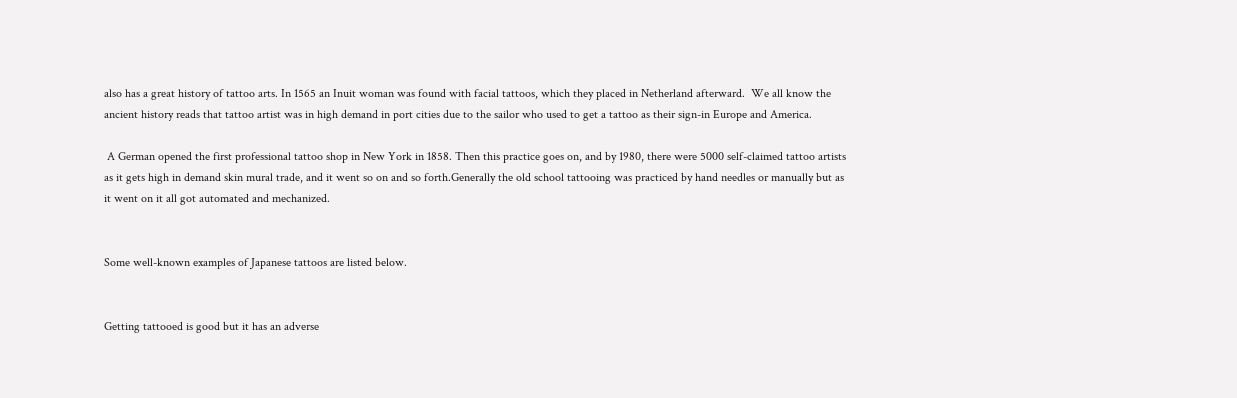also has a great history of tattoo arts. In 1565 an Inuit woman was found with facial tattoos, which they placed in Netherland afterward.  We all know the ancient history reads that tattoo artist was in high demand in port cities due to the sailor who used to get a tattoo as their sign-in Europe and America.

 A German opened the first professional tattoo shop in New York in 1858. Then this practice goes on, and by 1980, there were 5000 self-claimed tattoo artists as it gets high in demand skin mural trade, and it went so on and so forth.Generally the old school tattooing was practiced by hand needles or manually but as it went on it all got automated and mechanized.


Some well-known examples of Japanese tattoos are listed below.


Getting tattooed is good but it has an adverse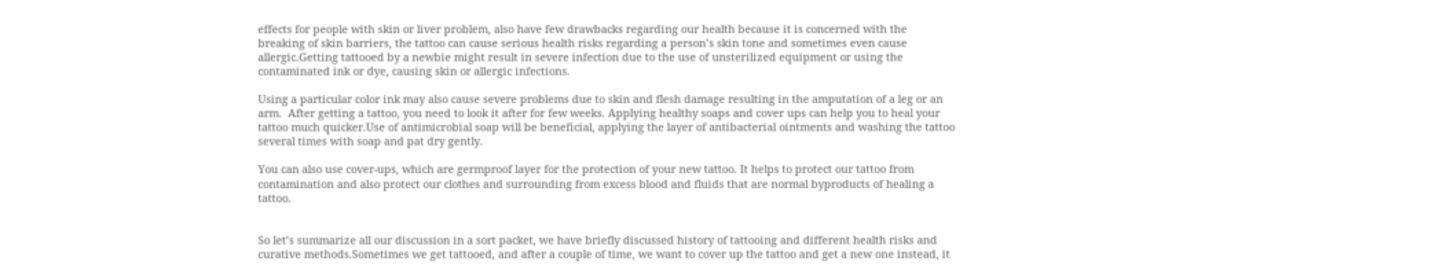effects for people with skin or liver problem, also have few drawbacks regarding our health because it is concerned with the breaking of skin barriers, the tattoo can cause serious health risks regarding a person’s skin tone and sometimes even cause allergic.Getting tattooed by a newbie might result in severe infection due to the use of unsterilized equipment or using the contaminated ink or dye, causing skin or allergic infections.

Using a particular color ink may also cause severe problems due to skin and flesh damage resulting in the amputation of a leg or an arm.  After getting a tattoo, you need to look it after for few weeks. Applying healthy soaps and cover ups can help you to heal your tattoo much quicker.Use of antimicrobial soap will be beneficial, applying the layer of antibacterial ointments and washing the tattoo several times with soap and pat dry gently.

You can also use cover-ups, which are germproof layer for the protection of your new tattoo. It helps to protect our tattoo from contamination and also protect our clothes and surrounding from excess blood and fluids that are normal byproducts of healing a tattoo.


So let’s summarize all our discussion in a sort packet, we have briefly discussed history of tattooing and different health risks and curative methods.Sometimes we get tattooed, and after a couple of time, we want to cover up the tattoo and get a new one instead, it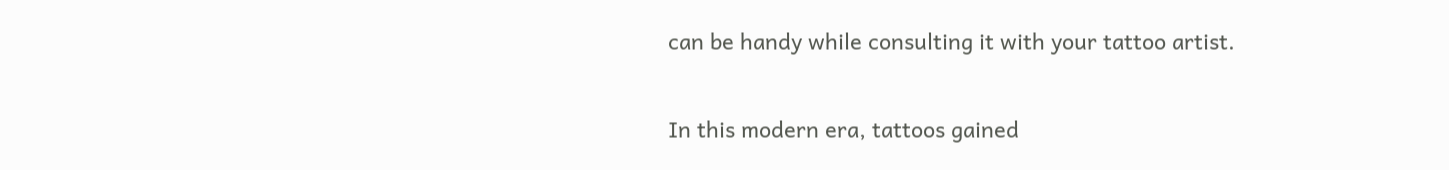can be handy while consulting it with your tattoo artist.

In this modern era, tattoos gained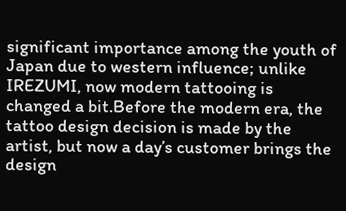significant importance among the youth of Japan due to western influence; unlike IREZUMI, now modern tattooing is changed a bit.Before the modern era, the tattoo design decision is made by the artist, but now a day’s customer brings the design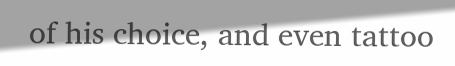of his choice, and even tattoo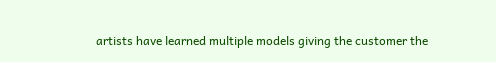artists have learned multiple models giving the customer the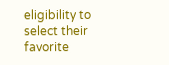eligibility to select their favorite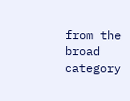from the broad category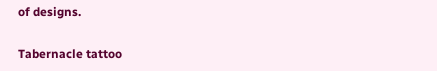of designs.

Tabernacle tattoo